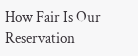How Fair Is Our Reservation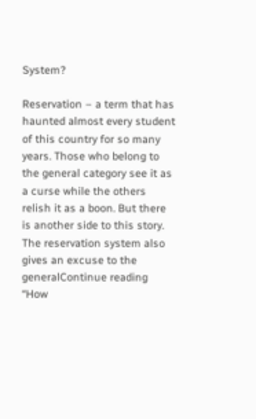System?

Reservation – a term that has haunted almost every student of this country for so many years. Those who belong to the general category see it as a curse while the others relish it as a boon. But there is another side to this story. The reservation system also gives an excuse to the generalContinue reading “How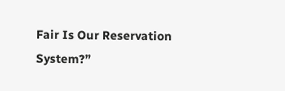Fair Is Our Reservation System?”